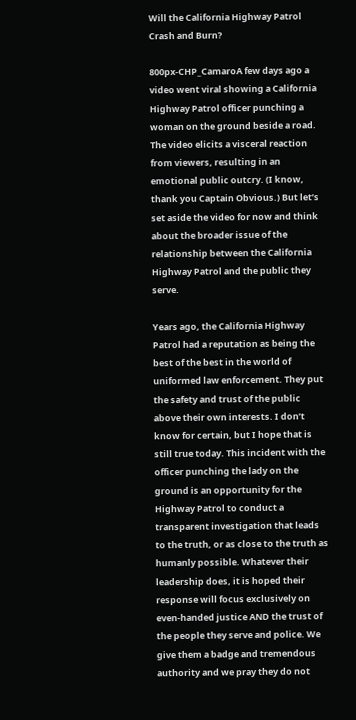Will the California Highway Patrol Crash and Burn?

800px-CHP_CamaroA few days ago a video went viral showing a California Highway Patrol officer punching a woman on the ground beside a road. The video elicits a visceral reaction from viewers, resulting in an emotional public outcry. (I know, thank you Captain Obvious.) But let’s set aside the video for now and think about the broader issue of the relationship between the California Highway Patrol and the public they serve.

Years ago, the California Highway Patrol had a reputation as being the best of the best in the world of uniformed law enforcement. They put the safety and trust of the public above their own interests. I don’t know for certain, but I hope that is still true today. This incident with the officer punching the lady on the ground is an opportunity for the Highway Patrol to conduct a transparent investigation that leads to the truth, or as close to the truth as humanly possible. Whatever their leadership does, it is hoped their response will focus exclusively on even-handed justice AND the trust of the people they serve and police. We give them a badge and tremendous authority and we pray they do not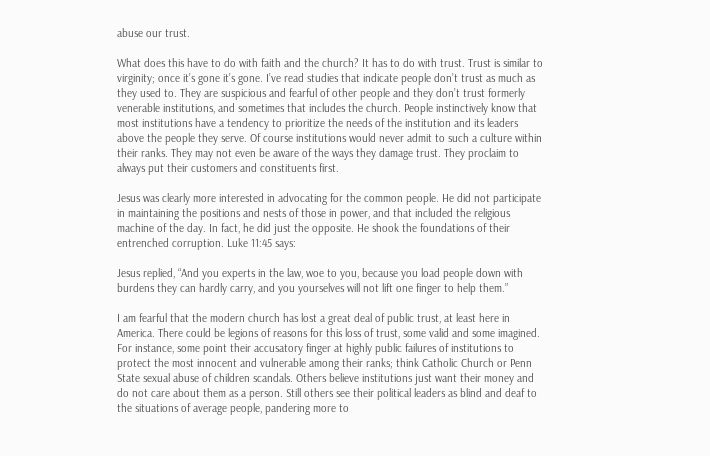abuse our trust.

What does this have to do with faith and the church? It has to do with trust. Trust is similar to virginity; once it’s gone it’s gone. I’ve read studies that indicate people don’t trust as much as they used to. They are suspicious and fearful of other people and they don’t trust formerly venerable institutions, and sometimes that includes the church. People instinctively know that most institutions have a tendency to prioritize the needs of the institution and its leaders above the people they serve. Of course institutions would never admit to such a culture within their ranks. They may not even be aware of the ways they damage trust. They proclaim to always put their customers and constituents first.

Jesus was clearly more interested in advocating for the common people. He did not participate in maintaining the positions and nests of those in power, and that included the religious machine of the day. In fact, he did just the opposite. He shook the foundations of their entrenched corruption. Luke 11:45 says:

Jesus replied, “And you experts in the law, woe to you, because you load people down with burdens they can hardly carry, and you yourselves will not lift one finger to help them.”

I am fearful that the modern church has lost a great deal of public trust, at least here in America. There could be legions of reasons for this loss of trust, some valid and some imagined. For instance, some point their accusatory finger at highly public failures of institutions to protect the most innocent and vulnerable among their ranks; think Catholic Church or Penn State sexual abuse of children scandals. Others believe institutions just want their money and do not care about them as a person. Still others see their political leaders as blind and deaf to the situations of average people, pandering more to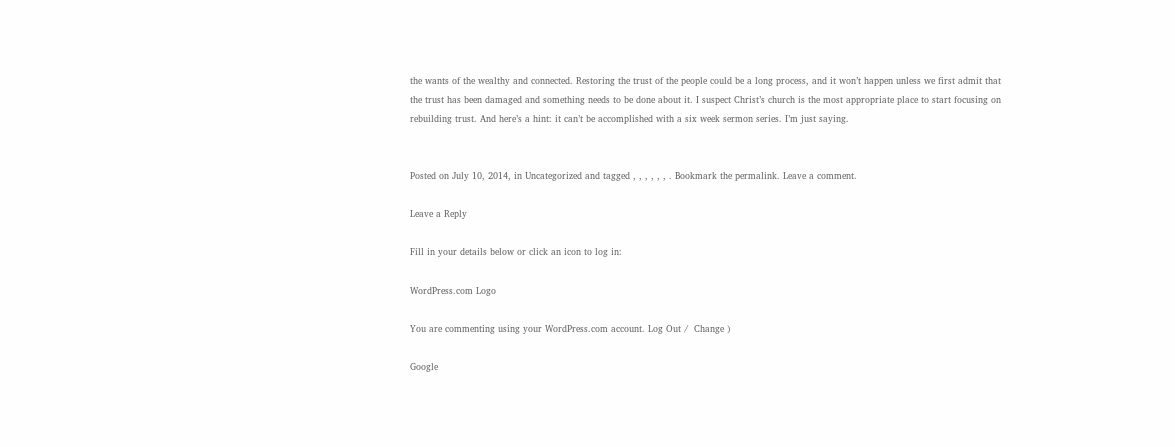the wants of the wealthy and connected. Restoring the trust of the people could be a long process, and it won’t happen unless we first admit that the trust has been damaged and something needs to be done about it. I suspect Christ’s church is the most appropriate place to start focusing on rebuilding trust. And here’s a hint: it can’t be accomplished with a six week sermon series. I’m just saying.


Posted on July 10, 2014, in Uncategorized and tagged , , , , , , . Bookmark the permalink. Leave a comment.

Leave a Reply

Fill in your details below or click an icon to log in:

WordPress.com Logo

You are commenting using your WordPress.com account. Log Out /  Change )

Google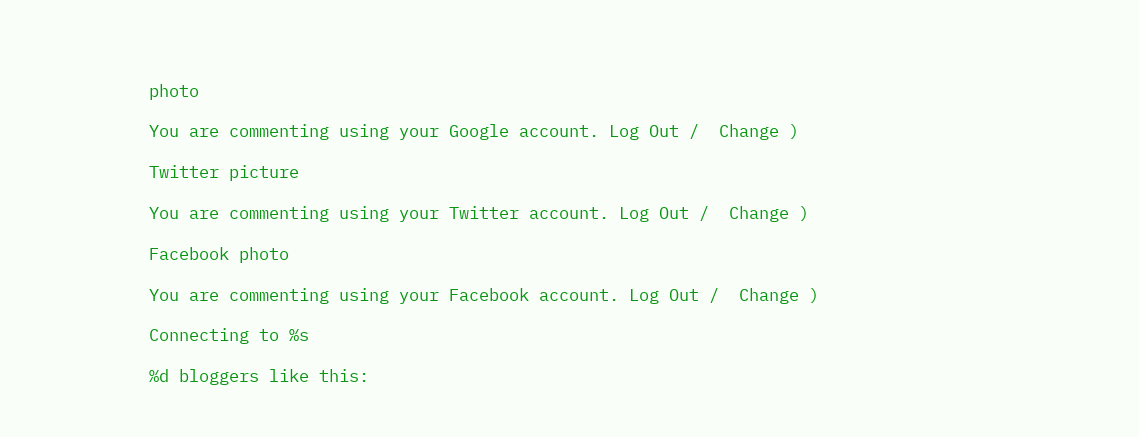photo

You are commenting using your Google account. Log Out /  Change )

Twitter picture

You are commenting using your Twitter account. Log Out /  Change )

Facebook photo

You are commenting using your Facebook account. Log Out /  Change )

Connecting to %s

%d bloggers like this: